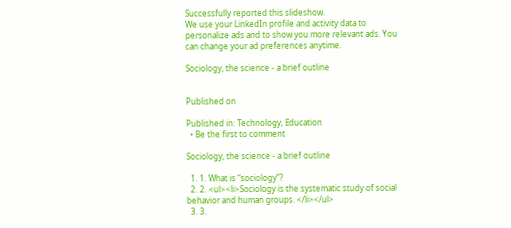Successfully reported this slideshow.
We use your LinkedIn profile and activity data to personalize ads and to show you more relevant ads. You can change your ad preferences anytime.

Sociology, the science - a brief outline


Published on

Published in: Technology, Education
  • Be the first to comment

Sociology, the science - a brief outline

  1. 1. What is “sociology”?
  2. 2. <ul><li>Sociology is the systematic study of social behavior and human groups. </li></ul>
  3. 3.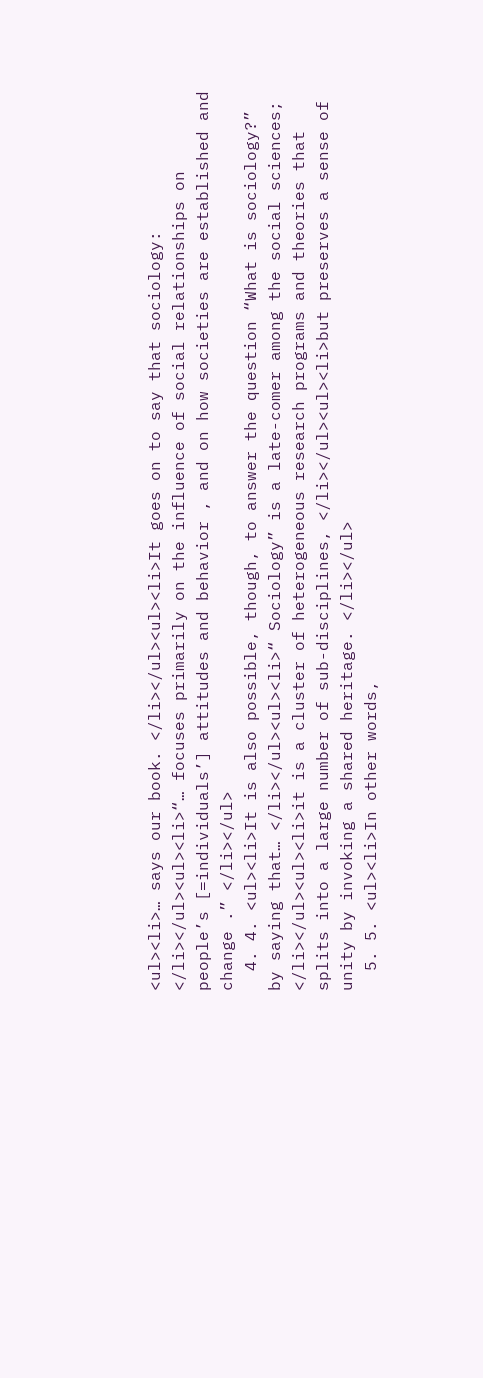<ul><li>… says our book. </li></ul><ul><li>It goes on to say that sociology: </li></ul><ul><li>“… focuses primarily on the influence of social relationships on people’s [=individuals’] attitudes and behavior , and on how societies are established and change .” </li></ul>
  4. 4. <ul><li>It is also possible, though, to answer the question “What is sociology?” by saying that… </li></ul><ul><li>“ Sociology” is a late-comer among the social sciences; </li></ul><ul><li>it is a cluster of heterogeneous research programs and theories that splits into a large number of sub-disciplines, </li></ul><ul><li>but preserves a sense of unity by invoking a shared heritage. </li></ul>
  5. 5. <ul><li>In other words,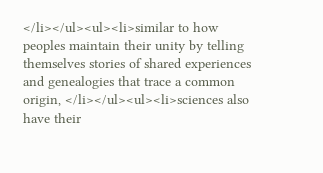</li></ul><ul><li>similar to how peoples maintain their unity by telling themselves stories of shared experiences and genealogies that trace a common origin, </li></ul><ul><li>sciences also have their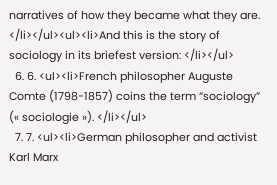narratives of how they became what they are. </li></ul><ul><li>And this is the story of sociology in its briefest version: </li></ul>
  6. 6. <ul><li>French philosopher Auguste Comte (1798-1857) coins the term “sociology” (« sociologie »). </li></ul>
  7. 7. <ul><li>German philosopher and activist Karl Marx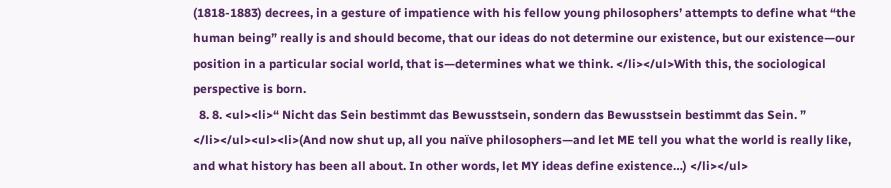(1818-1883) decrees, in a gesture of impatience with his fellow young philosophers’ attempts to define what “the human being” really is and should become, that our ideas do not determine our existence, but our existence—our position in a particular social world, that is—determines what we think. </li></ul>With this, the sociological perspective is born.
  8. 8. <ul><li>“ Nicht das Sein bestimmt das Bewusstsein, sondern das Bewusstsein bestimmt das Sein. ” </li></ul><ul><li>(And now shut up, all you naïve philosophers—and let ME tell you what the world is really like, and what history has been all about. In other words, let MY ideas define existence…) </li></ul>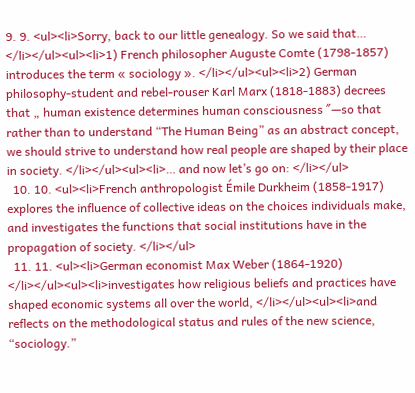9. 9. <ul><li>Sorry, back to our little genealogy. So we said that… </li></ul><ul><li>1) French philosopher Auguste Comte (1798-1857) introduces the term « sociology ». </li></ul><ul><li>2) German philosophy-student and rebel-rouser Karl Marx (1818-1883) decrees that „ human existence determines human consciousness ˝—so that rather than to understand “The Human Being” as an abstract concept, we should strive to understand how real people are shaped by their place in society. </li></ul><ul><li>… and now let’s go on: </li></ul>
  10. 10. <ul><li>French anthropologist Émile Durkheim (1858-1917) explores the influence of collective ideas on the choices individuals make, and investigates the functions that social institutions have in the propagation of society. </li></ul>
  11. 11. <ul><li>German economist Max Weber (1864-1920) </li></ul><ul><li>investigates how religious beliefs and practices have shaped economic systems all over the world, </li></ul><ul><li>and reflects on the methodological status and rules of the new science, “sociology.”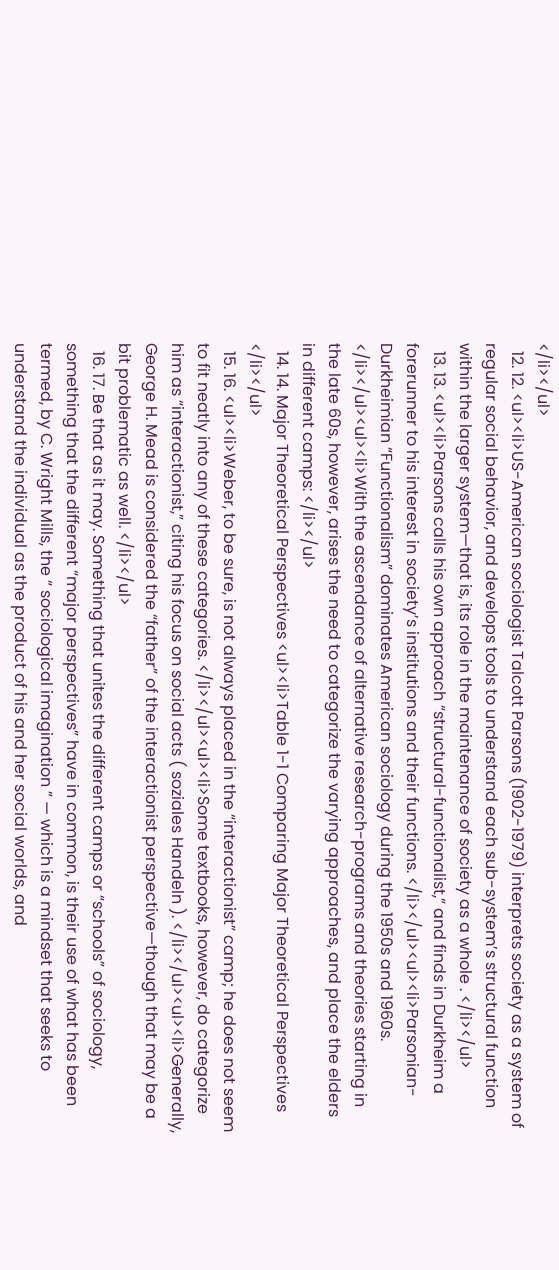</li></ul>
  12. 12. <ul><li>US-American sociologist Talcott Parsons (1902-1979) interprets society as a system of regular social behavior, and develops tools to understand each sub-system’s structural function within the larger system—that is, its role in the maintenance of society as a whole . </li></ul>
  13. 13. <ul><li>Parsons calls his own approach “structural-functionalist,” and finds in Durkheim a forerunner to his interest in society’s institutions and their functions. </li></ul><ul><li>Parsonian-Durkheimian “Functionalism” dominates American sociology during the 1950s and 1960s. </li></ul><ul><li>With the ascendance of alternative research-programs and theories starting in the late 60s, however, arises the need to categorize the varying approaches, and place the elders in different camps: </li></ul>
  14. 14. Major Theoretical Perspectives <ul><li>Table 1-1 Comparing Major Theoretical Perspectives </li></ul>
  15. 16. <ul><li>Weber, to be sure, is not always placed in the “interactionist” camp; he does not seem to fit neatly into any of these categories. </li></ul><ul><li>Some textbooks, however, do categorize him as “interactionist,” citing his focus on social acts ( soziales Handeln ). </li></ul><ul><li>Generally, George H. Mead is considered the “father” of the interactionist perspective—though that may be a bit problematic as well. </li></ul>
  16. 17. Be that as it may. Something that unites the different camps or “schools” of sociology, something that the different “major perspectives” have in common, is their use of what has been termed, by C. Wright Mills, the “ sociological imagination ” — which is a mindset that seeks to understand the individual as the product of his and her social worlds, and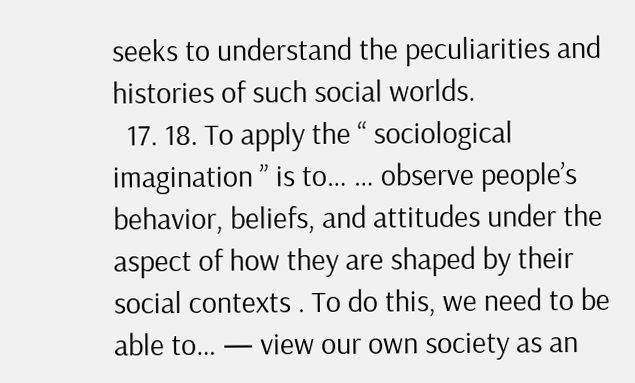seeks to understand the peculiarities and histories of such social worlds.
  17. 18. To apply the “ sociological imagination ” is to… … observe people’s behavior, beliefs, and attitudes under the aspect of how they are shaped by their social contexts . To do this, we need to be able to… — view our own society as an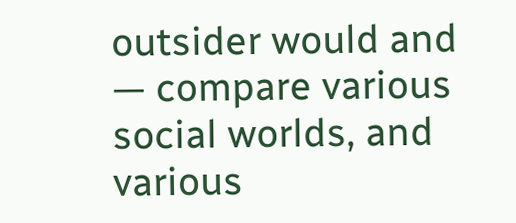outsider would and — compare various social worlds, and various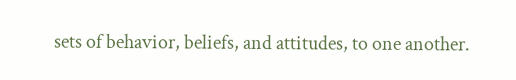sets of behavior, beliefs, and attitudes, to one another.